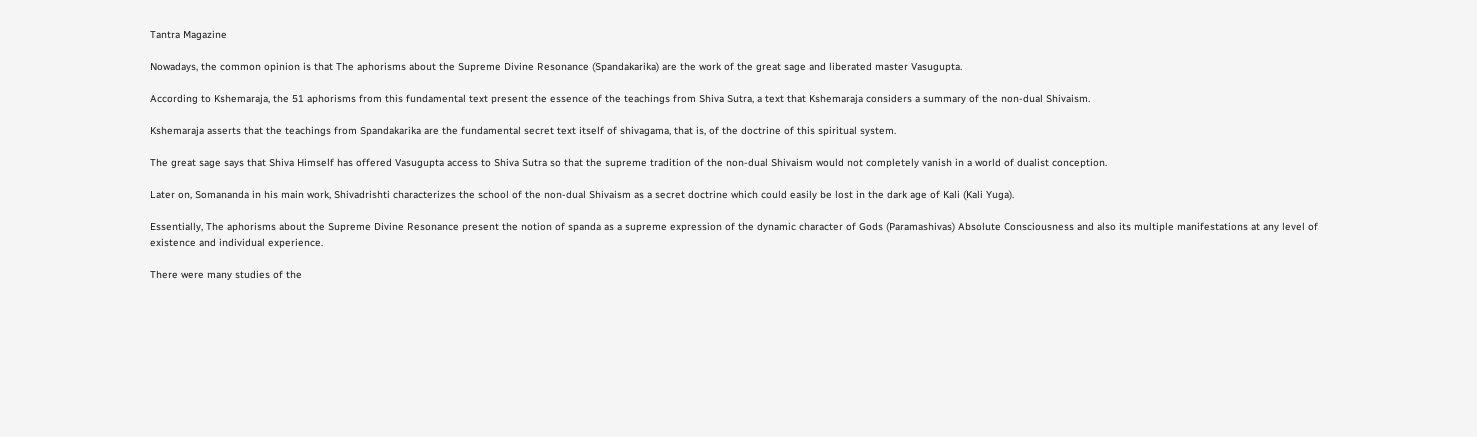Tantra Magazine

Nowadays, the common opinion is that The aphorisms about the Supreme Divine Resonance (Spandakarika) are the work of the great sage and liberated master Vasugupta.

According to Kshemaraja, the 51 aphorisms from this fundamental text present the essence of the teachings from Shiva Sutra, a text that Kshemaraja considers a summary of the non-dual Shivaism.

Kshemaraja asserts that the teachings from Spandakarika are the fundamental secret text itself of shivagama, that is, of the doctrine of this spiritual system.

The great sage says that Shiva Himself has offered Vasugupta access to Shiva Sutra so that the supreme tradition of the non-dual Shivaism would not completely vanish in a world of dualist conception.

Later on, Somananda in his main work, Shivadrishti characterizes the school of the non-dual Shivaism as a secret doctrine which could easily be lost in the dark age of Kali (Kali Yuga).

Essentially, The aphorisms about the Supreme Divine Resonance present the notion of spanda as a supreme expression of the dynamic character of Gods (Paramashivas) Absolute Consciousness and also its multiple manifestations at any level of existence and individual experience.

There were many studies of the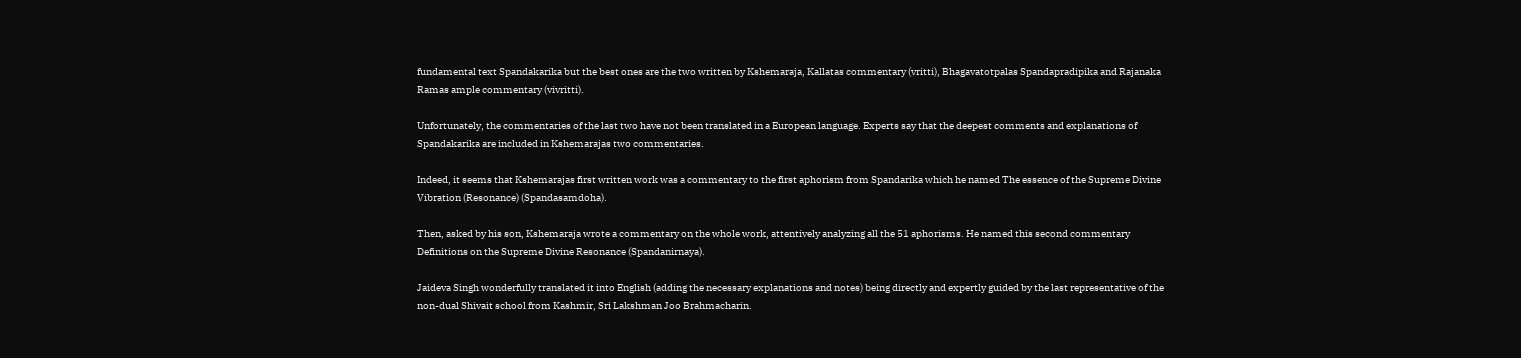fundamental text Spandakarika but the best ones are the two written by Kshemaraja, Kallatas commentary (vritti), Bhagavatotpalas Spandapradipika and Rajanaka Ramas ample commentary (vivritti).

Unfortunately, the commentaries of the last two have not been translated in a European language. Experts say that the deepest comments and explanations of Spandakarika are included in Kshemarajas two commentaries.

Indeed, it seems that Kshemarajas first written work was a commentary to the first aphorism from Spandarika which he named The essence of the Supreme Divine Vibration (Resonance) (Spandasamdoha).

Then, asked by his son, Kshemaraja wrote a commentary on the whole work, attentively analyzing all the 51 aphorisms. He named this second commentary Definitions on the Supreme Divine Resonance (Spandanirnaya).

Jaideva Singh wonderfully translated it into English (adding the necessary explanations and notes) being directly and expertly guided by the last representative of the non-dual Shivait school from Kashmir, Sri Lakshman Joo Brahmacharin.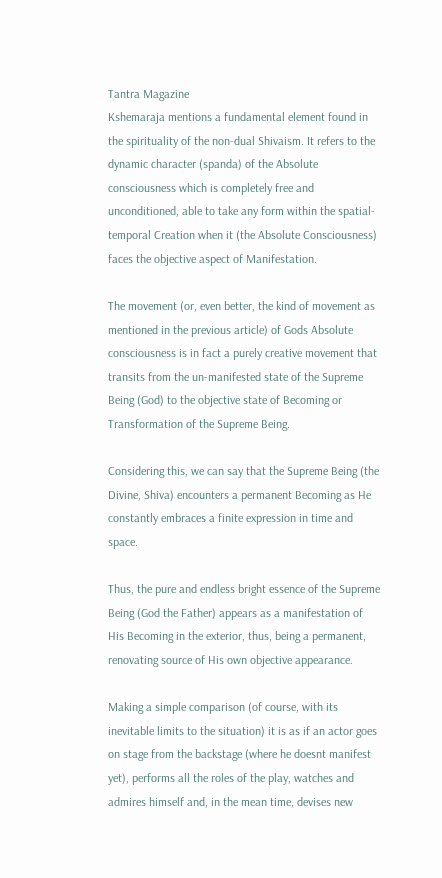Tantra Magazine
Kshemaraja mentions a fundamental element found in the spirituality of the non-dual Shivaism. It refers to the dynamic character (spanda) of the Absolute consciousness which is completely free and unconditioned, able to take any form within the spatial-temporal Creation when it (the Absolute Consciousness) faces the objective aspect of Manifestation.

The movement (or, even better, the kind of movement as mentioned in the previous article) of Gods Absolute consciousness is in fact a purely creative movement that transits from the un-manifested state of the Supreme Being (God) to the objective state of Becoming or Transformation of the Supreme Being.

Considering this, we can say that the Supreme Being (the Divine, Shiva) encounters a permanent Becoming as He constantly embraces a finite expression in time and space.

Thus, the pure and endless bright essence of the Supreme Being (God the Father) appears as a manifestation of His Becoming in the exterior, thus, being a permanent, renovating source of His own objective appearance.

Making a simple comparison (of course, with its inevitable limits to the situation) it is as if an actor goes on stage from the backstage (where he doesnt manifest yet), performs all the roles of the play, watches and admires himself and, in the mean time, devises new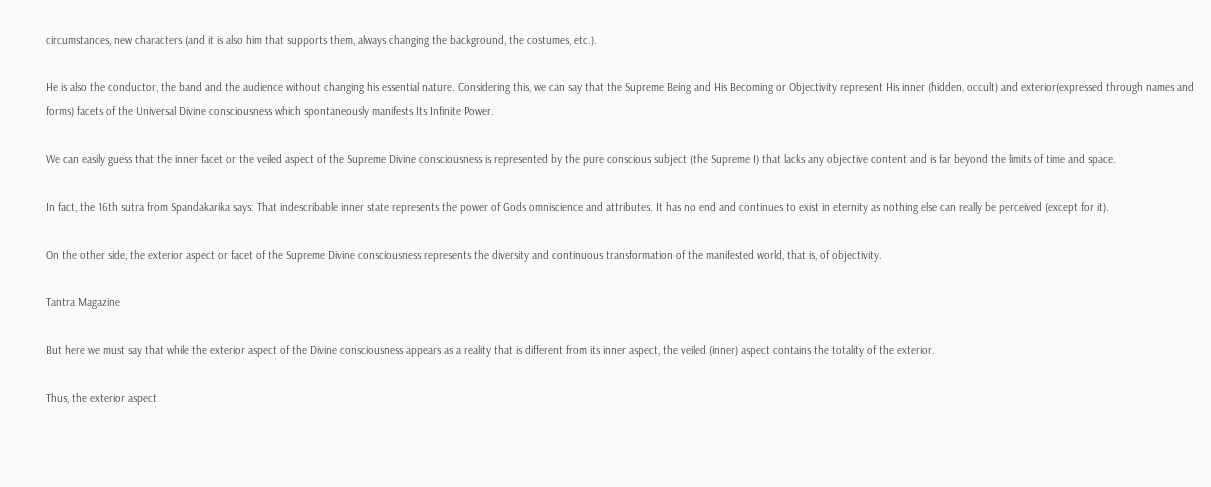circumstances, new characters (and it is also him that supports them, always changing the background, the costumes, etc.).

He is also the conductor, the band and the audience without changing his essential nature. Considering this, we can say that the Supreme Being and His Becoming or Objectivity represent His inner (hidden, occult) and exterior(expressed through names and forms) facets of the Universal Divine consciousness which spontaneously manifests Its Infinite Power.

We can easily guess that the inner facet or the veiled aspect of the Supreme Divine consciousness is represented by the pure conscious subject (the Supreme I) that lacks any objective content and is far beyond the limits of time and space.

In fact, the 16th sutra from Spandakarika says: That indescribable inner state represents the power of Gods omniscience and attributes. It has no end and continues to exist in eternity as nothing else can really be perceived (except for it).

On the other side, the exterior aspect or facet of the Supreme Divine consciousness represents the diversity and continuous transformation of the manifested world, that is, of objectivity.

Tantra Magazine

But here we must say that while the exterior aspect of the Divine consciousness appears as a reality that is different from its inner aspect, the veiled (inner) aspect contains the totality of the exterior.

Thus, the exterior aspect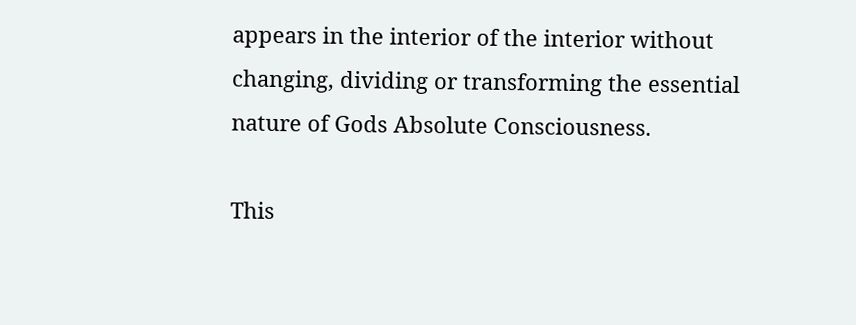appears in the interior of the interior without changing, dividing or transforming the essential nature of Gods Absolute Consciousness.

This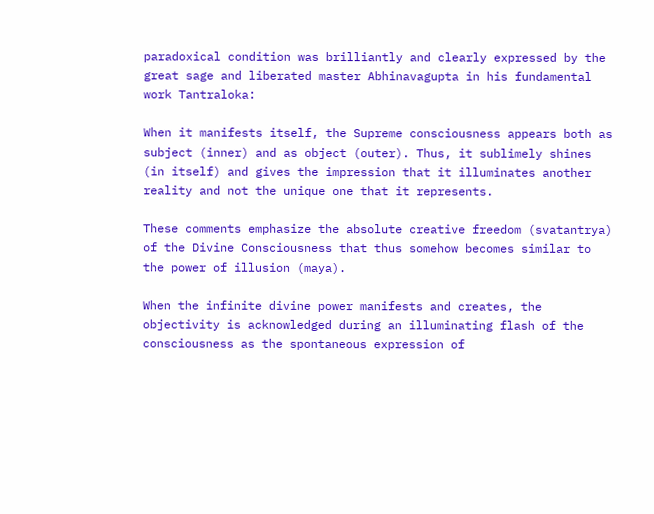paradoxical condition was brilliantly and clearly expressed by the great sage and liberated master Abhinavagupta in his fundamental work Tantraloka:

When it manifests itself, the Supreme consciousness appears both as subject (inner) and as object (outer). Thus, it sublimely shines (in itself) and gives the impression that it illuminates another reality and not the unique one that it represents.

These comments emphasize the absolute creative freedom (svatantrya) of the Divine Consciousness that thus somehow becomes similar to the power of illusion (maya).

When the infinite divine power manifests and creates, the objectivity is acknowledged during an illuminating flash of the consciousness as the spontaneous expression of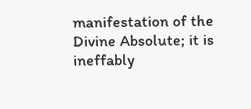manifestation of the Divine Absolute; it is ineffably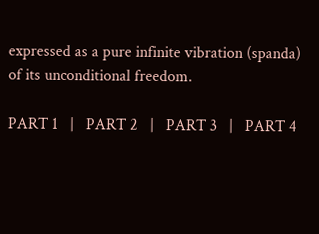expressed as a pure infinite vibration (spanda) of its unconditional freedom.

PART 1   |   PART 2   |   PART 3   |   PART 4